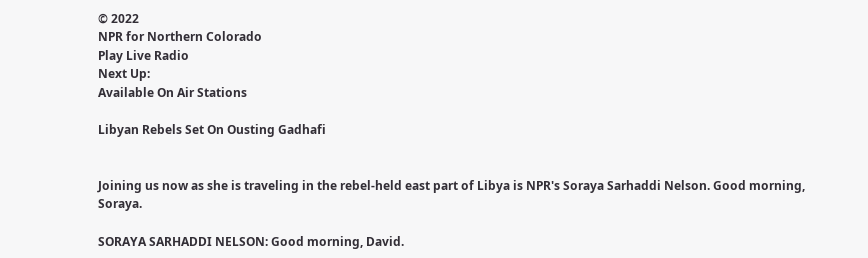© 2022
NPR for Northern Colorado
Play Live Radio
Next Up:
Available On Air Stations

Libyan Rebels Set On Ousting Gadhafi


Joining us now as she is traveling in the rebel-held east part of Libya is NPR's Soraya Sarhaddi Nelson. Good morning, Soraya.

SORAYA SARHADDI NELSON: Good morning, David.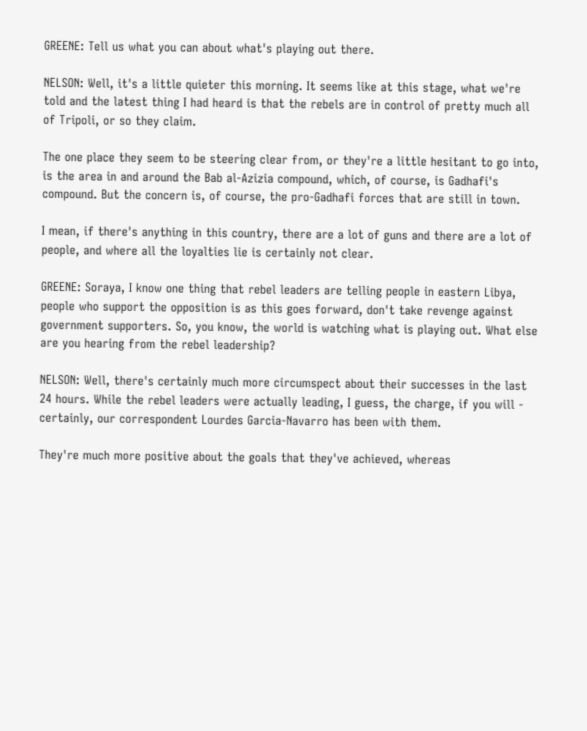GREENE: Tell us what you can about what's playing out there.

NELSON: Well, it's a little quieter this morning. It seems like at this stage, what we're told and the latest thing I had heard is that the rebels are in control of pretty much all of Tripoli, or so they claim.

The one place they seem to be steering clear from, or they're a little hesitant to go into, is the area in and around the Bab al-Azizia compound, which, of course, is Gadhafi's compound. But the concern is, of course, the pro-Gadhafi forces that are still in town.

I mean, if there's anything in this country, there are a lot of guns and there are a lot of people, and where all the loyalties lie is certainly not clear.

GREENE: Soraya, I know one thing that rebel leaders are telling people in eastern Libya, people who support the opposition is as this goes forward, don't take revenge against government supporters. So, you know, the world is watching what is playing out. What else are you hearing from the rebel leadership?

NELSON: Well, there's certainly much more circumspect about their successes in the last 24 hours. While the rebel leaders were actually leading, I guess, the charge, if you will - certainly, our correspondent Lourdes Garcia-Navarro has been with them.

They're much more positive about the goals that they've achieved, whereas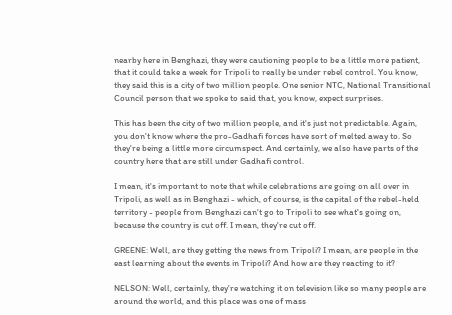nearby here in Benghazi, they were cautioning people to be a little more patient, that it could take a week for Tripoli to really be under rebel control. You know, they said this is a city of two million people. One senior NTC, National Transitional Council person that we spoke to said that, you know, expect surprises.

This has been the city of two million people, and it's just not predictable. Again, you don't know where the pro-Gadhafi forces have sort of melted away to. So they're being a little more circumspect. And certainly, we also have parts of the country here that are still under Gadhafi control.

I mean, it's important to note that while celebrations are going on all over in Tripoli, as well as in Benghazi - which, of course, is the capital of the rebel-held territory - people from Benghazi can't go to Tripoli to see what's going on, because the country is cut off. I mean, they're cut off.

GREENE: Well, are they getting the news from Tripoli? I mean, are people in the east learning about the events in Tripoli? And how are they reacting to it?

NELSON: Well, certainly, they're watching it on television like so many people are around the world, and this place was one of mass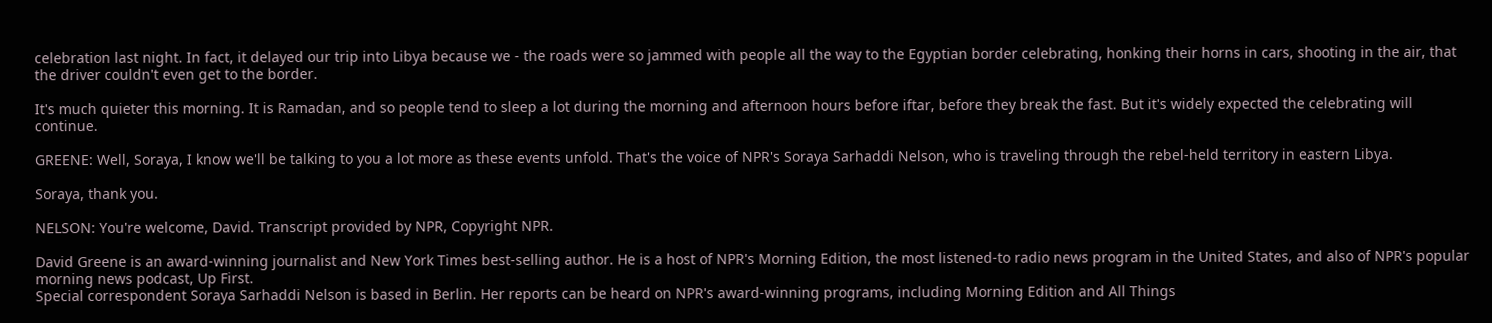celebration last night. In fact, it delayed our trip into Libya because we - the roads were so jammed with people all the way to the Egyptian border celebrating, honking their horns in cars, shooting in the air, that the driver couldn't even get to the border.

It's much quieter this morning. It is Ramadan, and so people tend to sleep a lot during the morning and afternoon hours before iftar, before they break the fast. But it's widely expected the celebrating will continue.

GREENE: Well, Soraya, I know we'll be talking to you a lot more as these events unfold. That's the voice of NPR's Soraya Sarhaddi Nelson, who is traveling through the rebel-held territory in eastern Libya.

Soraya, thank you.

NELSON: You're welcome, David. Transcript provided by NPR, Copyright NPR.

David Greene is an award-winning journalist and New York Times best-selling author. He is a host of NPR's Morning Edition, the most listened-to radio news program in the United States, and also of NPR's popular morning news podcast, Up First.
Special correspondent Soraya Sarhaddi Nelson is based in Berlin. Her reports can be heard on NPR's award-winning programs, including Morning Edition and All Things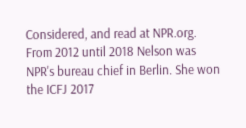Considered, and read at NPR.org. From 2012 until 2018 Nelson was NPR's bureau chief in Berlin. She won the ICFJ 2017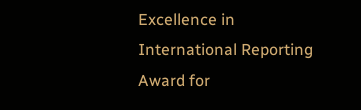Excellence in International Reporting Award for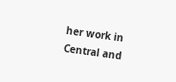her work in Central and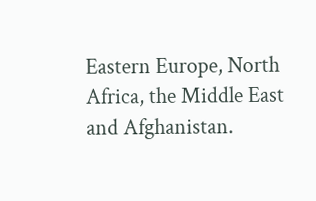Eastern Europe, North Africa, the Middle East and Afghanistan.